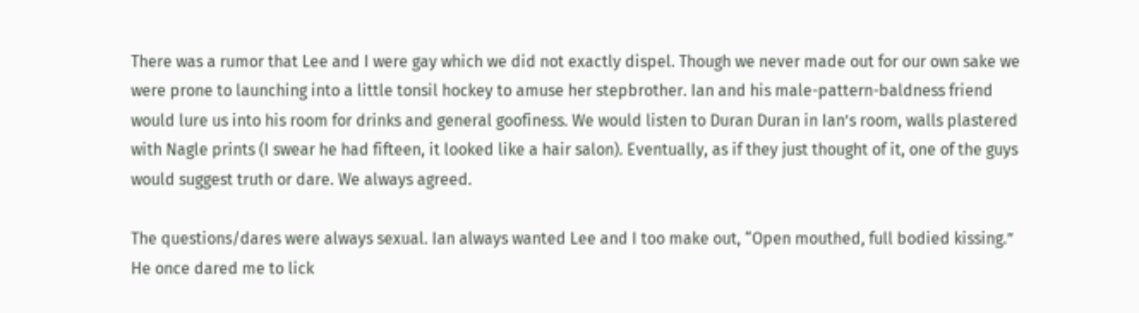There was a rumor that Lee and I were gay which we did not exactly dispel. Though we never made out for our own sake we were prone to launching into a little tonsil hockey to amuse her stepbrother. Ian and his male-pattern-baldness friend would lure us into his room for drinks and general goofiness. We would listen to Duran Duran in Ian’s room, walls plastered with Nagle prints (I swear he had fifteen, it looked like a hair salon). Eventually, as if they just thought of it, one of the guys would suggest truth or dare. We always agreed.

The questions/dares were always sexual. Ian always wanted Lee and I too make out, “Open mouthed, full bodied kissing.” He once dared me to lick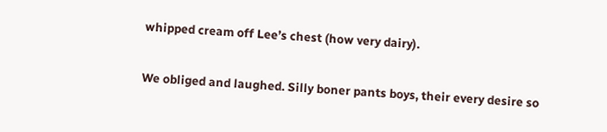whipped cream off Lee’s chest (how very dairy).

We obliged and laughed. Silly boner pants boys, their every desire so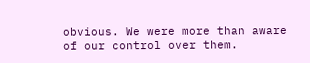obvious. We were more than aware of our control over them.